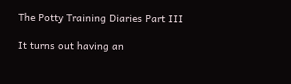The Potty Training Diaries Part III

It turns out having an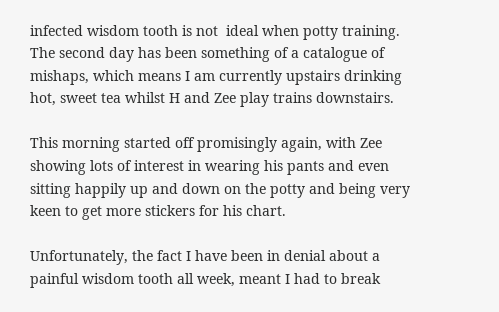infected wisdom tooth is not  ideal when potty training. The second day has been something of a catalogue of mishaps, which means I am currently upstairs drinking hot, sweet tea whilst H and Zee play trains downstairs.

This morning started off promisingly again, with Zee showing lots of interest in wearing his pants and even sitting happily up and down on the potty and being very keen to get more stickers for his chart.

Unfortunately, the fact I have been in denial about a painful wisdom tooth all week, meant I had to break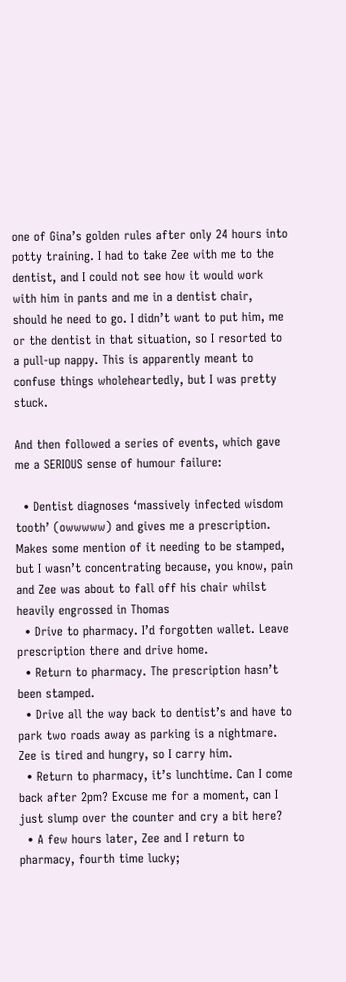one of Gina’s golden rules after only 24 hours into potty training. I had to take Zee with me to the dentist, and I could not see how it would work with him in pants and me in a dentist chair, should he need to go. I didn’t want to put him, me or the dentist in that situation, so I resorted to a pull-up nappy. This is apparently meant to confuse things wholeheartedly, but I was pretty stuck.

And then followed a series of events, which gave me a SERIOUS sense of humour failure:

  • Dentist diagnoses ‘massively infected wisdom tooth’ (owwwww) and gives me a prescription. Makes some mention of it needing to be stamped, but I wasn’t concentrating because, you know, pain and Zee was about to fall off his chair whilst heavily engrossed in Thomas
  • Drive to pharmacy. I’d forgotten wallet. Leave prescription there and drive home.
  • Return to pharmacy. The prescription hasn’t been stamped.
  • Drive all the way back to dentist’s and have to park two roads away as parking is a nightmare. Zee is tired and hungry, so I carry him.
  • Return to pharmacy, it’s lunchtime. Can I come back after 2pm? Excuse me for a moment, can I just slump over the counter and cry a bit here?
  • A few hours later, Zee and I return to pharmacy, fourth time lucky;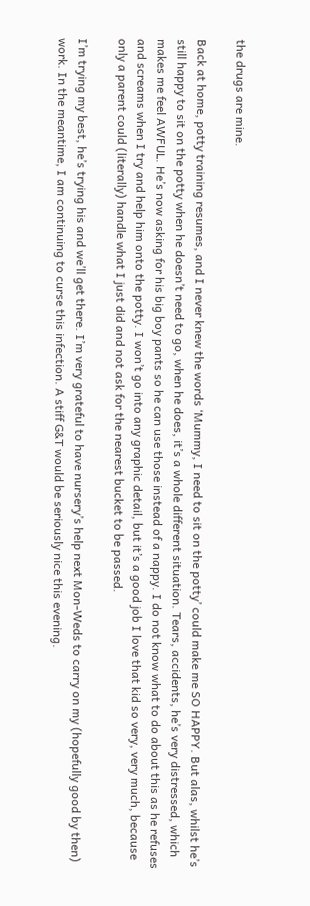the drugs are mine.

Back at home, potty training resumes, and I never knew the words ‘Mummy, I need to sit on the potty’ could make me SO HAPPY. But alas, whilst he’s still happy to sit on the potty when he doesn’t need to go, when he does, it’s a whole different situation. Tears, accidents, he’s very distressed, which makes me feel AWFUL. He’s now asking for his big boy pants so he can use those instead of a nappy. I do not know what to do about this as he refuses and screams when I try and help him onto the potty. I won’t go into any graphic detail, but it’s a good job I love that kid so very, very much, because only a parent could (literally) handle what I just did and not ask for the nearest bucket to be passed.

I’m trying my best, he’s trying his and we’ll get there. I’m very grateful to have nursery’s help next Mon-Weds to carry on my (hopefully good by then) work. In the meantime, I am continuing to curse this infection. A stiff G&T would be seriously nice this evening.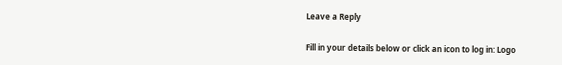Leave a Reply

Fill in your details below or click an icon to log in: Logo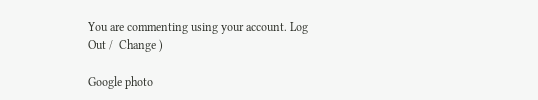You are commenting using your account. Log Out /  Change )

Google photo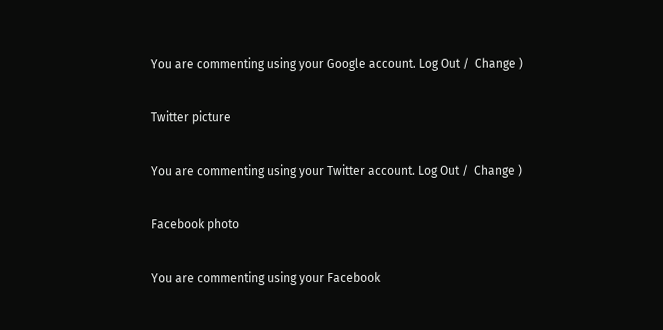You are commenting using your Google account. Log Out /  Change )

Twitter picture

You are commenting using your Twitter account. Log Out /  Change )

Facebook photo

You are commenting using your Facebook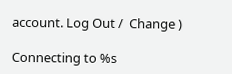account. Log Out /  Change )

Connecting to %s